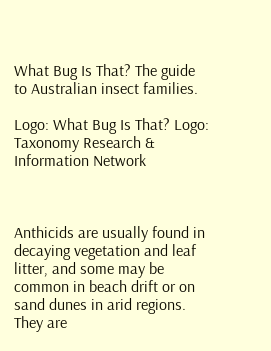What Bug Is That? The guide to Australian insect families.

Logo: What Bug Is That? Logo: Taxonomy Research & Information Network



Anthicids are usually found in decaying vegetation and leaf litter, and some may be common in beach drift or on sand dunes in arid regions. They are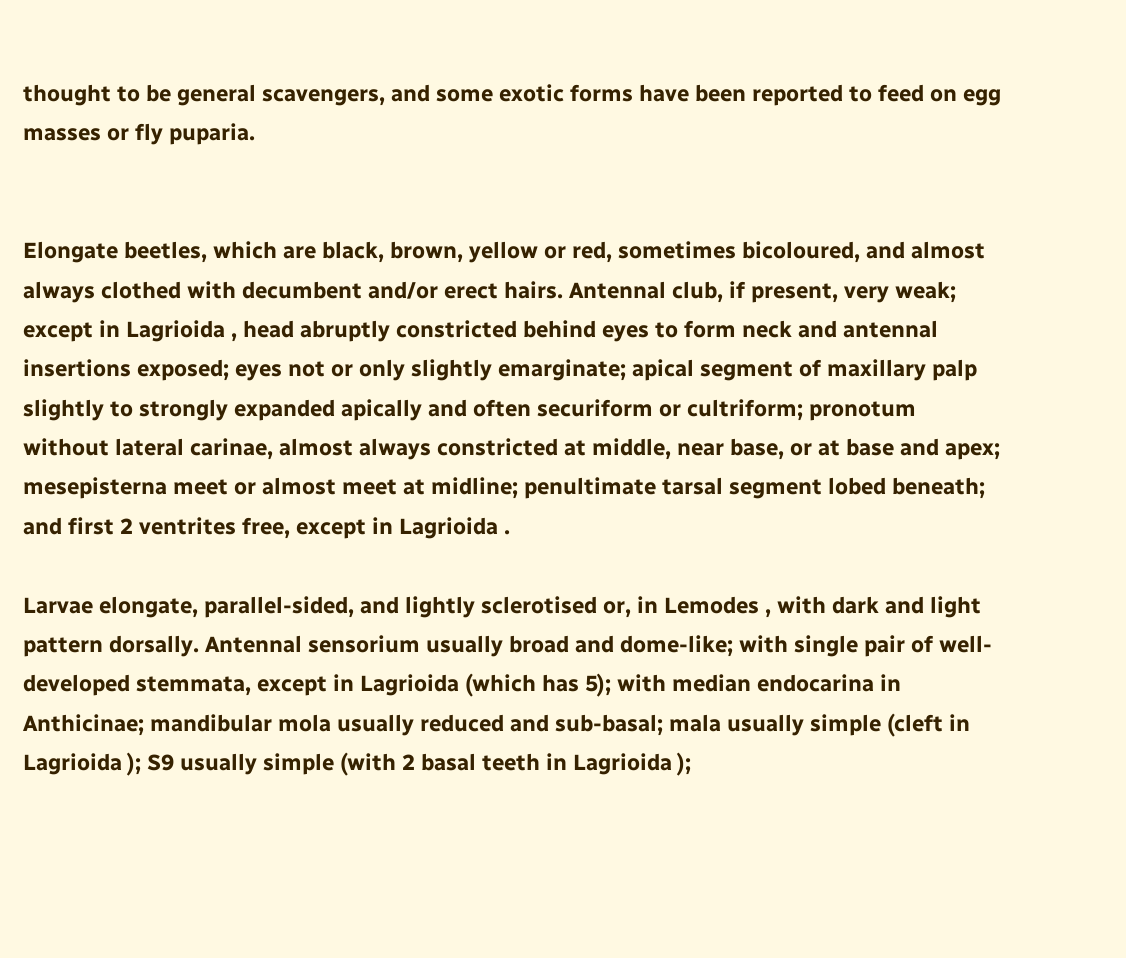thought to be general scavengers, and some exotic forms have been reported to feed on egg masses or fly puparia.


Elongate beetles, which are black, brown, yellow or red, sometimes bicoloured, and almost always clothed with decumbent and/or erect hairs. Antennal club, if present, very weak; except in Lagrioida , head abruptly constricted behind eyes to form neck and antennal insertions exposed; eyes not or only slightly emarginate; apical segment of maxillary palp slightly to strongly expanded apically and often securiform or cultriform; pronotum without lateral carinae, almost always constricted at middle, near base, or at base and apex; mesepisterna meet or almost meet at midline; penultimate tarsal segment lobed beneath; and first 2 ventrites free, except in Lagrioida .

Larvae elongate, parallel-sided, and lightly sclerotised or, in Lemodes , with dark and light pattern dorsally. Antennal sensorium usually broad and dome-like; with single pair of well-developed stemmata, except in Lagrioida (which has 5); with median endocarina in Anthicinae; mandibular mola usually reduced and sub-basal; mala usually simple (cleft in Lagrioida ); S9 usually simple (with 2 basal teeth in Lagrioida );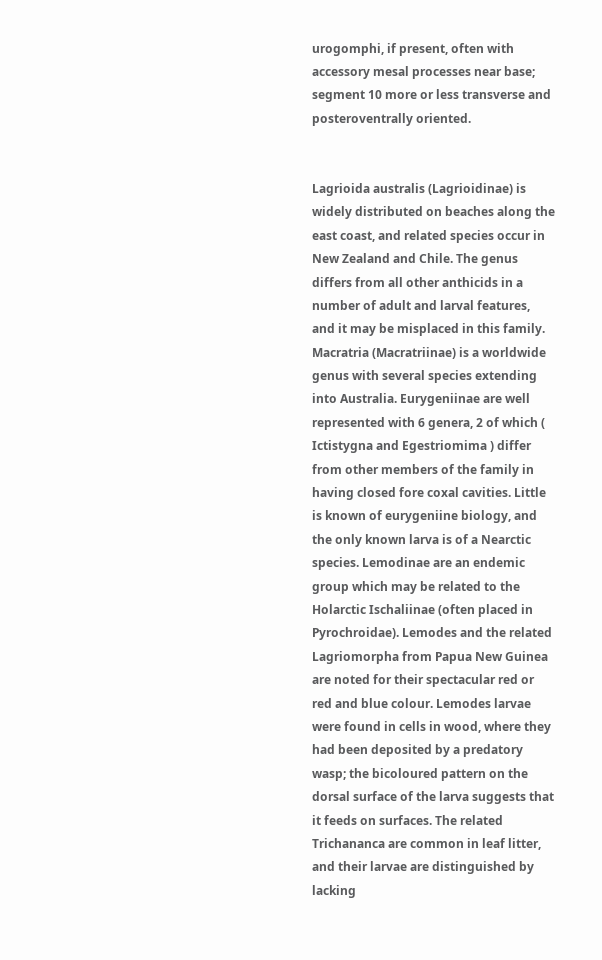urogomphi, if present, often with accessory mesal processes near base; segment 10 more or less transverse and posteroventrally oriented.


Lagrioida australis (Lagrioidinae) is widely distributed on beaches along the east coast, and related species occur in New Zealand and Chile. The genus differs from all other anthicids in a number of adult and larval features, and it may be misplaced in this family. Macratria (Macratriinae) is a worldwide genus with several species extending into Australia. Eurygeniinae are well represented with 6 genera, 2 of which ( Ictistygna and Egestriomima ) differ from other members of the family in having closed fore coxal cavities. Little is known of eurygeniine biology, and the only known larva is of a Nearctic species. Lemodinae are an endemic group which may be related to the Holarctic Ischaliinae (often placed in Pyrochroidae). Lemodes and the related Lagriomorpha from Papua New Guinea are noted for their spectacular red or red and blue colour. Lemodes larvae were found in cells in wood, where they had been deposited by a predatory wasp; the bicoloured pattern on the dorsal surface of the larva suggests that it feeds on surfaces. The related Trichananca are common in leaf litter, and their larvae are distinguished by lacking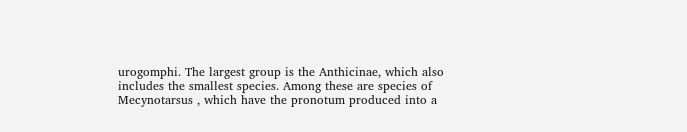urogomphi. The largest group is the Anthicinae, which also includes the smallest species. Among these are species of Mecynotarsus , which have the pronotum produced into a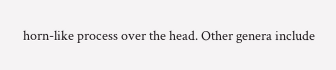horn-like process over the head. Other genera include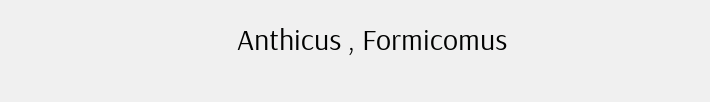Anthicus , Formicomus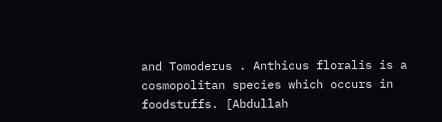and Tomoderus . Anthicus floralis is a cosmopolitan species which occurs in foodstuffs. [Abdullah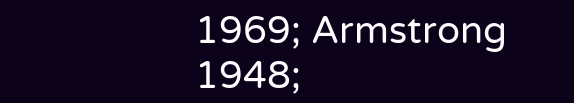1969; Armstrong 1948;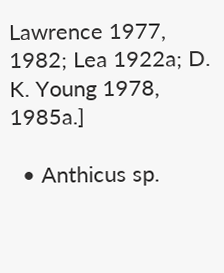Lawrence 1977, 1982; Lea 1922a; D. K. Young 1978, 1985a.]

  • Anthicus sp.